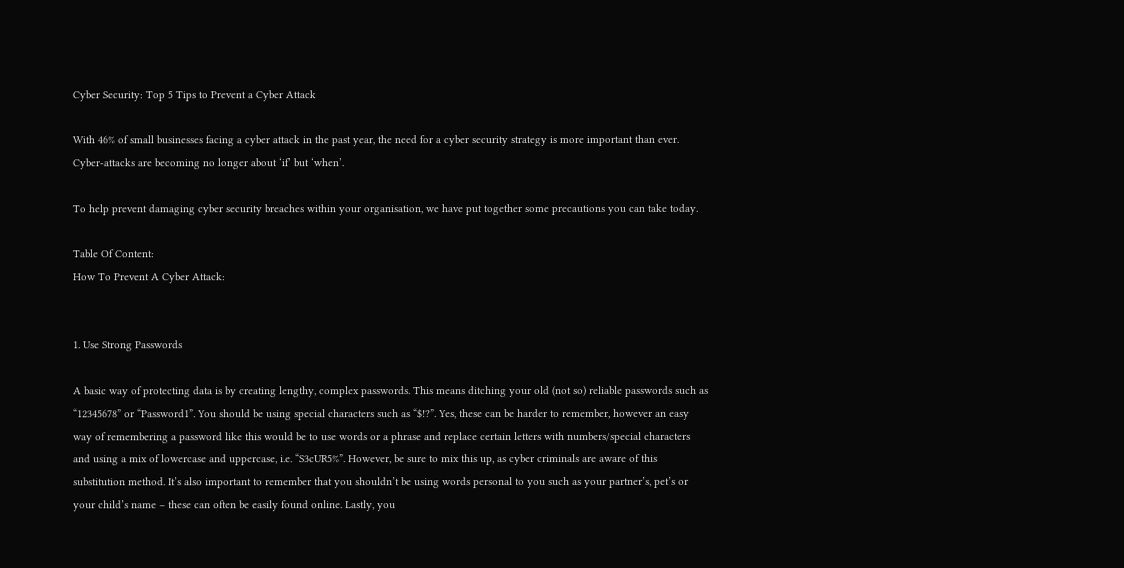Cyber Security: Top 5 Tips to Prevent a Cyber Attack

With 46% of small businesses facing a cyber attack in the past year, the need for a cyber security strategy is more important than ever. Cyber-attacks are becoming no longer about ‘if’ but ‘when’.

To help prevent damaging cyber security breaches within your organisation, we have put together some precautions you can take today.

Table Of Content:
How To Prevent A Cyber Attack:


1. Use Strong Passwords

A basic way of protecting data is by creating lengthy, complex passwords. This means ditching your old (not so) reliable passwords such as “12345678” or “Password1”. You should be using special characters such as “$!?”. Yes, these can be harder to remember, however an easy way of remembering a password like this would be to use words or a phrase and replace certain letters with numbers/special characters  and using a mix of lowercase and uppercase, i.e. “S3cUR5%”. However, be sure to mix this up, as cyber criminals are aware of this substitution method. It’s also important to remember that you shouldn’t be using words personal to you such as your partner’s, pet’s or your child’s name – these can often be easily found online. Lastly, you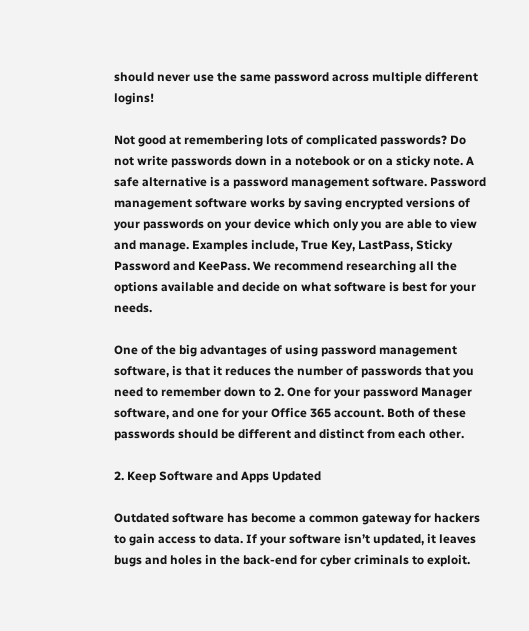should never use the same password across multiple different logins!

Not good at remembering lots of complicated passwords? Do not write passwords down in a notebook or on a sticky note. A safe alternative is a password management software. Password management software works by saving encrypted versions of your passwords on your device which only you are able to view and manage. Examples include, True Key, LastPass, Sticky Password and KeePass. We recommend researching all the options available and decide on what software is best for your needs.

One of the big advantages of using password management software, is that it reduces the number of passwords that you need to remember down to 2. One for your password Manager software, and one for your Office 365 account. Both of these passwords should be different and distinct from each other.

2. Keep Software and Apps Updated

Outdated software has become a common gateway for hackers to gain access to data. If your software isn’t updated, it leaves bugs and holes in the back-end for cyber criminals to exploit.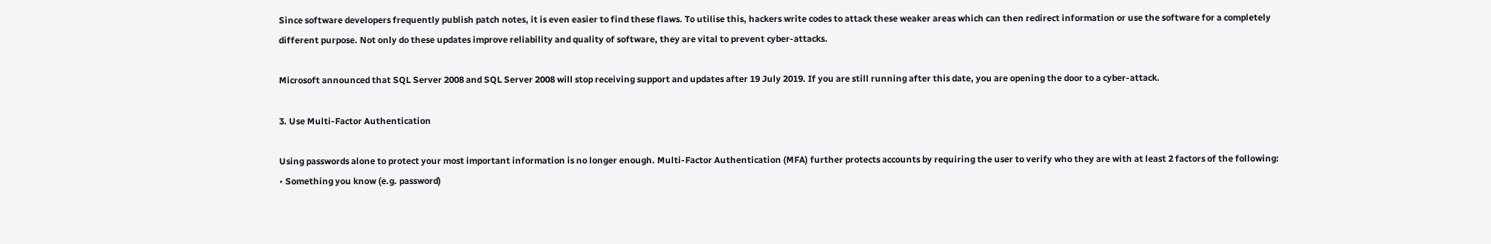Since software developers frequently publish patch notes, it is even easier to find these flaws. To utilise this, hackers write codes to attack these weaker areas which can then redirect information or use the software for a completely different purpose. Not only do these updates improve reliability and quality of software, they are vital to prevent cyber-attacks.

Microsoft announced that SQL Server 2008 and SQL Server 2008 will stop receiving support and updates after 19 July 2019. If you are still running after this date, you are opening the door to a cyber-attack.

3. Use Multi-Factor Authentication

Using passwords alone to protect your most important information is no longer enough. Multi-Factor Authentication (MFA) further protects accounts by requiring the user to verify who they are with at least 2 factors of the following:
• Something you know (e.g. password)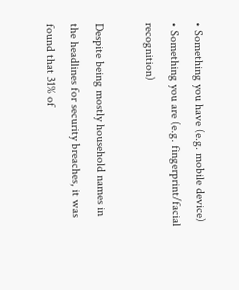• Something you have (e.g. mobile device)
• Something you are (e.g. fingerprint/facial recognition)

Despite being mostly household names in the headlines for security breaches, it was found that 31% of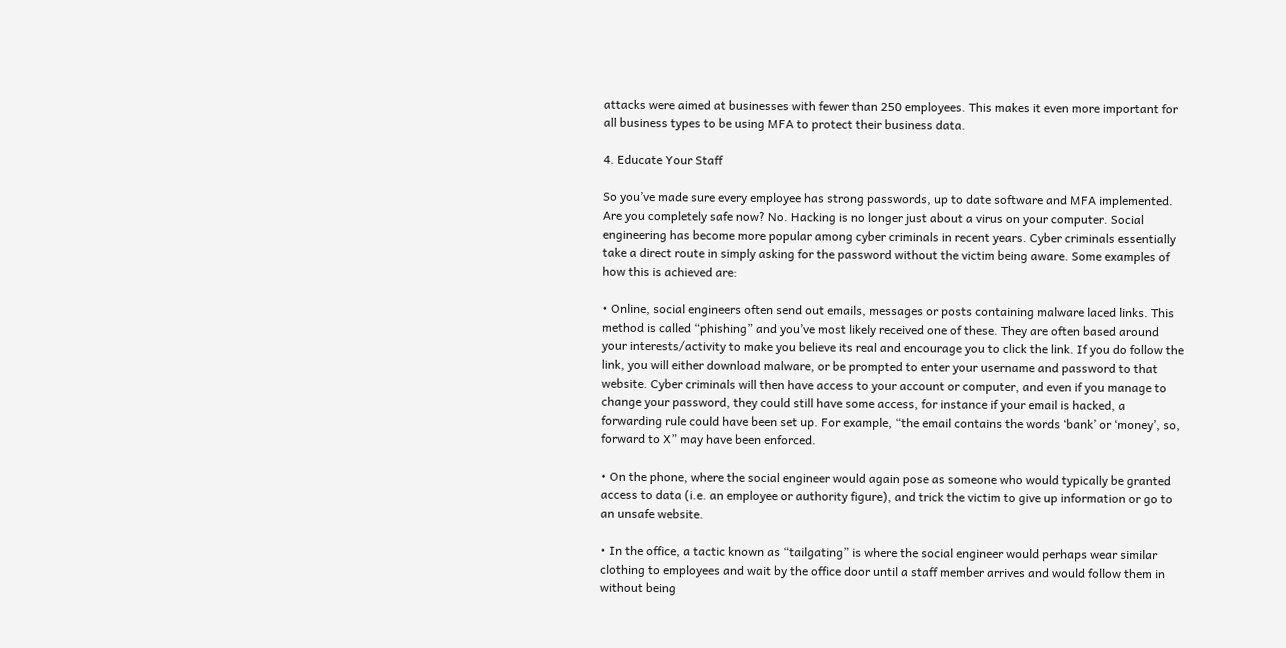attacks were aimed at businesses with fewer than 250 employees. This makes it even more important for all business types to be using MFA to protect their business data.

4. Educate Your Staff

So you’ve made sure every employee has strong passwords, up to date software and MFA implemented. Are you completely safe now? No. Hacking is no longer just about a virus on your computer. Social engineering has become more popular among cyber criminals in recent years. Cyber criminals essentially take a direct route in simply asking for the password without the victim being aware. Some examples of how this is achieved are:

• Online, social engineers often send out emails, messages or posts containing malware laced links. This method is called “phishing” and you’ve most likely received one of these. They are often based around your interests/activity to make you believe its real and encourage you to click the link. If you do follow the link, you will either download malware, or be prompted to enter your username and password to that website. Cyber criminals will then have access to your account or computer, and even if you manage to change your password, they could still have some access, for instance if your email is hacked, a forwarding rule could have been set up. For example, “the email contains the words ‘bank’ or ‘money’, so, forward to X” may have been enforced.

• On the phone, where the social engineer would again pose as someone who would typically be granted access to data (i.e. an employee or authority figure), and trick the victim to give up information or go to an unsafe website.

• In the office, a tactic known as “tailgating” is where the social engineer would perhaps wear similar clothing to employees and wait by the office door until a staff member arrives and would follow them in without being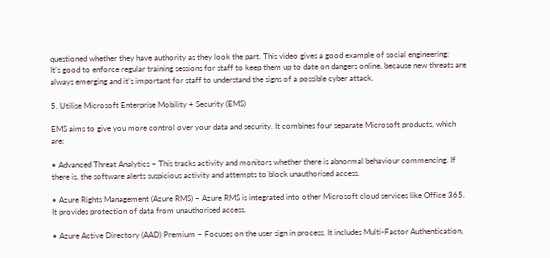questioned whether they have authority as they look the part. This video gives a good example of social engineering:
It’s good to enforce regular training sessions for staff to keep them up to date on dangers online, because new threats are always emerging and it’s important for staff to understand the signs of a possible cyber attack.

5. Utilise Microsoft Enterprise Mobility + Security (EMS)

EMS aims to give you more control over your data and security. It combines four separate Microsoft products, which are:

• Advanced Threat Analytics – This tracks activity and monitors whether there is abnormal behaviour commencing. If there is, the software alerts suspicious activity and attempts to block unauthorised access.

• Azure Rights Management (Azure RMS) – Azure RMS is integrated into other Microsoft cloud services like Office 365. It provides protection of data from unauthorised access.

• Azure Active Directory (AAD) Premium – Focuses on the user sign in process. It includes Multi-Factor Authentication,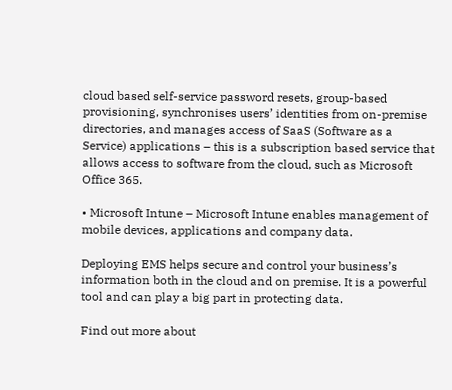cloud based self-service password resets, group-based provisioning, synchronises users’ identities from on-premise directories, and manages access of SaaS (Software as a Service) applications – this is a subscription based service that allows access to software from the cloud, such as Microsoft Office 365.

• Microsoft Intune – Microsoft Intune enables management of mobile devices, applications and company data.

Deploying EMS helps secure and control your business’s information both in the cloud and on premise. It is a powerful tool and can play a big part in protecting data.

Find out more about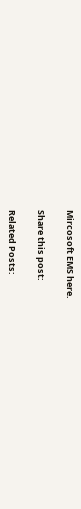Mircosoft EMS here.

Share this post:

Related Posts: